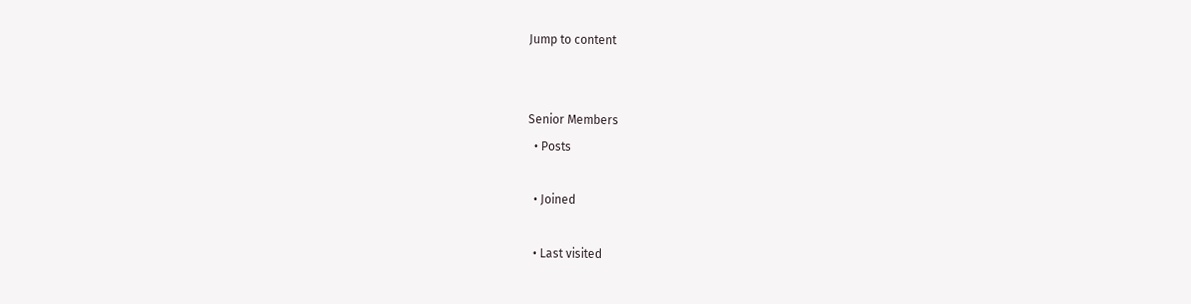Jump to content


Senior Members
  • Posts

  • Joined

  • Last visited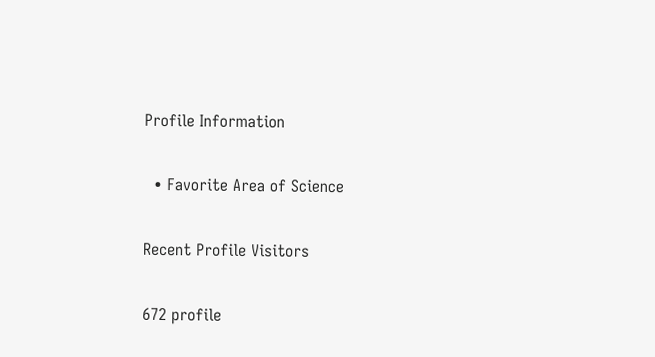Profile Information

  • Favorite Area of Science

Recent Profile Visitors

672 profile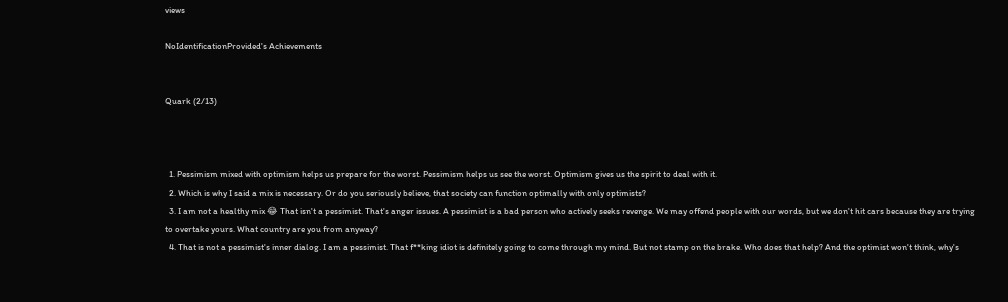views

NoIdentificationProvided's Achievements


Quark (2/13)



  1. Pessimism mixed with optimism helps us prepare for the worst. Pessimism helps us see the worst. Optimism gives us the spirit to deal with it.
  2. Which is why I said a mix is necessary. Or do you seriously believe, that society can function optimally with only optimists?
  3. I am not a healthy mix 😂 That isn't a pessimist. That's anger issues. A pessimist is a bad person who actively seeks revenge. We may offend people with our words, but we don't hit cars because they are trying to overtake yours. What country are you from anyway?
  4. That is not a pessimist's inner dialog. I am a pessimist. That f**king idiot is definitely going to come through my mind. But not stamp on the brake. Who does that help? And the optimist won't think, why's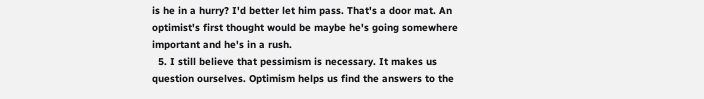is he in a hurry? I'd better let him pass. That's a door mat. An optimist's first thought would be maybe he's going somewhere important and he's in a rush.
  5. I still believe that pessimism is necessary. It makes us question ourselves. Optimism helps us find the answers to the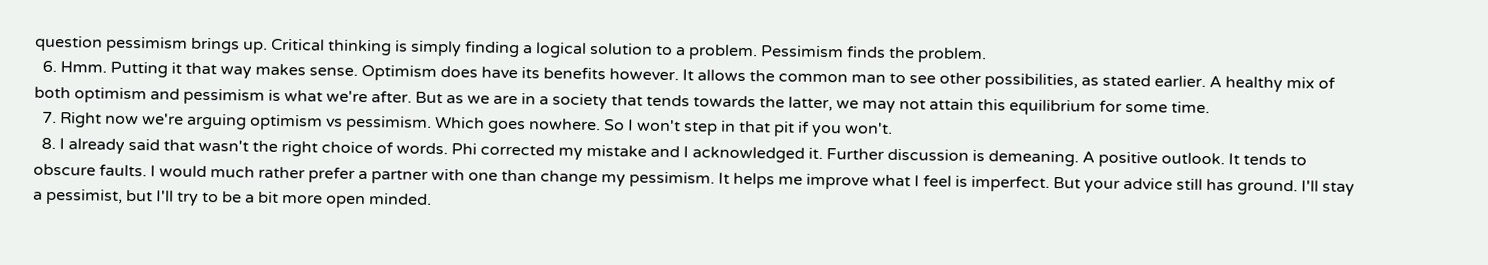question pessimism brings up. Critical thinking is simply finding a logical solution to a problem. Pessimism finds the problem.
  6. Hmm. Putting it that way makes sense. Optimism does have its benefits however. It allows the common man to see other possibilities, as stated earlier. A healthy mix of both optimism and pessimism is what we're after. But as we are in a society that tends towards the latter, we may not attain this equilibrium for some time.
  7. Right now we're arguing optimism vs pessimism. Which goes nowhere. So I won't step in that pit if you won't.
  8. I already said that wasn't the right choice of words. Phi corrected my mistake and I acknowledged it. Further discussion is demeaning. A positive outlook. It tends to obscure faults. I would much rather prefer a partner with one than change my pessimism. It helps me improve what I feel is imperfect. But your advice still has ground. I'll stay a pessimist, but I'll try to be a bit more open minded.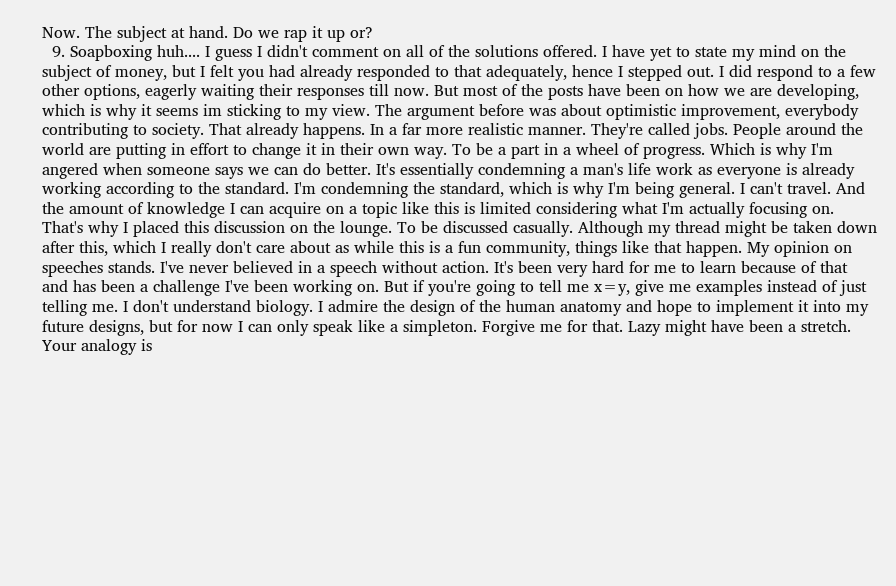Now. The subject at hand. Do we rap it up or?
  9. Soapboxing huh.... I guess I didn't comment on all of the solutions offered. I have yet to state my mind on the subject of money, but I felt you had already responded to that adequately, hence I stepped out. I did respond to a few other options, eagerly waiting their responses till now. But most of the posts have been on how we are developing, which is why it seems im sticking to my view. The argument before was about optimistic improvement, everybody contributing to society. That already happens. In a far more realistic manner. They're called jobs. People around the world are putting in effort to change it in their own way. To be a part in a wheel of progress. Which is why I'm angered when someone says we can do better. It's essentially condemning a man's life work as everyone is already working according to the standard. I'm condemning the standard, which is why I'm being general. I can't travel. And the amount of knowledge I can acquire on a topic like this is limited considering what I'm actually focusing on. That's why I placed this discussion on the lounge. To be discussed casually. Although my thread might be taken down after this, which I really don't care about as while this is a fun community, things like that happen. My opinion on speeches stands. I've never believed in a speech without action. It's been very hard for me to learn because of that and has been a challenge I've been working on. But if you're going to tell me x=y, give me examples instead of just telling me. I don't understand biology. I admire the design of the human anatomy and hope to implement it into my future designs, but for now I can only speak like a simpleton. Forgive me for that. Lazy might have been a stretch. Your analogy is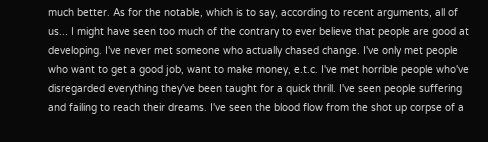much better. As for the notable, which is to say, according to recent arguments, all of us... I might have seen too much of the contrary to ever believe that people are good at developing. I've never met someone who actually chased change. I've only met people who want to get a good job, want to make money, e.t.c. I've met horrible people who've disregarded everything they've been taught for a quick thrill. I've seen people suffering and failing to reach their dreams. I've seen the blood flow from the shot up corpse of a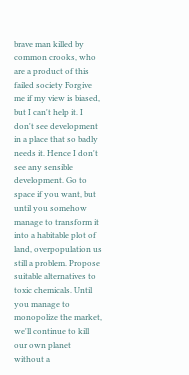brave man killed by common crooks, who are a product of this failed society Forgive me if my view is biased, but I can't help it. I don't see development in a place that so badly needs it. Hence I don't see any sensible development. Go to space if you want, but until you somehow manage to transform it into a habitable plot of land, overpopulation us still a problem. Propose suitable alternatives to toxic chemicals. Until you manage to monopolize the market, we'll continue to kill our own planet without a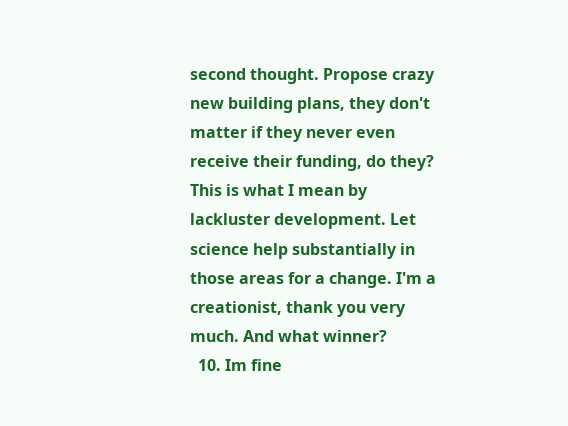second thought. Propose crazy new building plans, they don't matter if they never even receive their funding, do they? This is what I mean by lackluster development. Let science help substantially in those areas for a change. I'm a creationist, thank you very much. And what winner?
  10. Im fine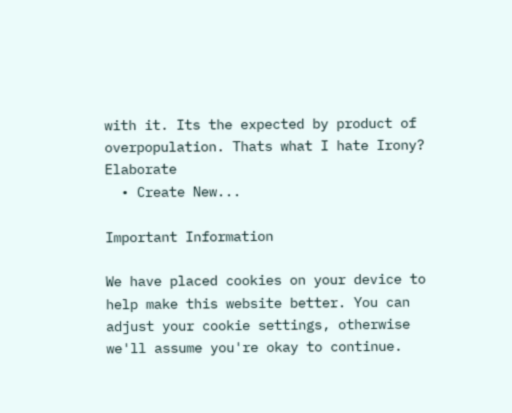with it. Its the expected by product of overpopulation. Thats what I hate Irony? Elaborate
  • Create New...

Important Information

We have placed cookies on your device to help make this website better. You can adjust your cookie settings, otherwise we'll assume you're okay to continue.